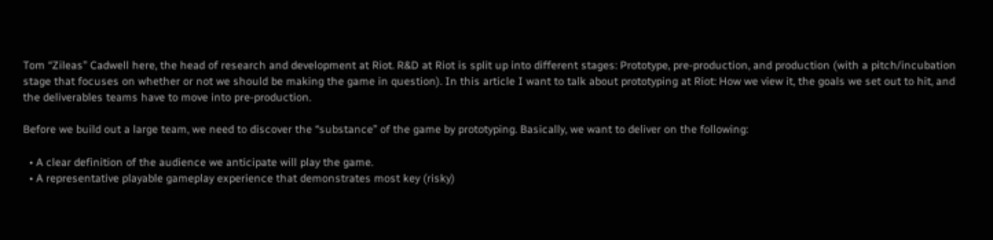Tom “Zileas” Cadwell here, the head of research and development at Riot. R&D at Riot is split up into different stages: Prototype, pre-production, and production (with a pitch/incubation stage that focuses on whether or not we should be making the game in question). In this article I want to talk about prototyping at Riot: How we view it, the goals we set out to hit, and the deliverables teams have to move into pre-production.

Before we build out a large team, we need to discover the “substance” of the game by prototyping. Basically, we want to deliver on the following:

  • A clear definition of the audience we anticipate will play the game.
  • A representative playable gameplay experience that demonstrates most key (risky)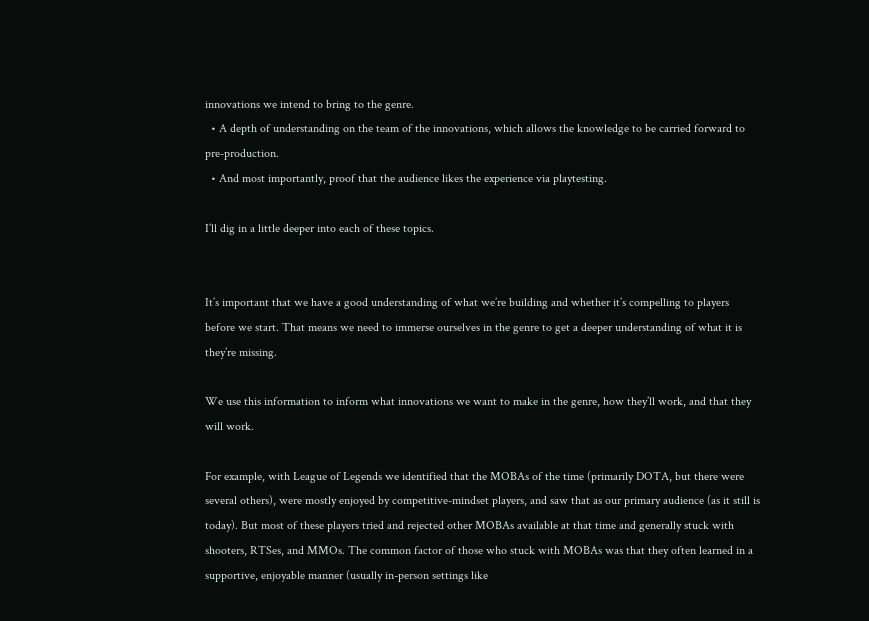innovations we intend to bring to the genre.
  • A depth of understanding on the team of the innovations, which allows the knowledge to be carried forward to pre-production.
  • And most importantly, proof that the audience likes the experience via playtesting.

I’ll dig in a little deeper into each of these topics.


It’s important that we have a good understanding of what we’re building and whether it’s compelling to players before we start. That means we need to immerse ourselves in the genre to get a deeper understanding of what it is they’re missing.

We use this information to inform what innovations we want to make in the genre, how they’ll work, and that they will work.

For example, with League of Legends we identified that the MOBAs of the time (primarily DOTA, but there were several others), were mostly enjoyed by competitive-mindset players, and saw that as our primary audience (as it still is today). But most of these players tried and rejected other MOBAs available at that time and generally stuck with shooters, RTSes, and MMOs. The common factor of those who stuck with MOBAs was that they often learned in a supportive, enjoyable manner (usually in-person settings like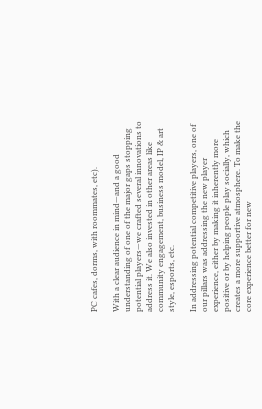PC cafes, dorms, with roommates, etc).

With a clear audience in mind—and a good understanding of one of the major gaps stopping potential players—we crafted several innovations to address it. We also invested in other areas like community engagement, business model, IP & art style, esports, etc.

In addressing potential competitive players, one of our pillars was addressing the new player experience, either by making it inherently more positive or by helping people play socially, which creates a more supportive atmosphere. To make the core experience better for new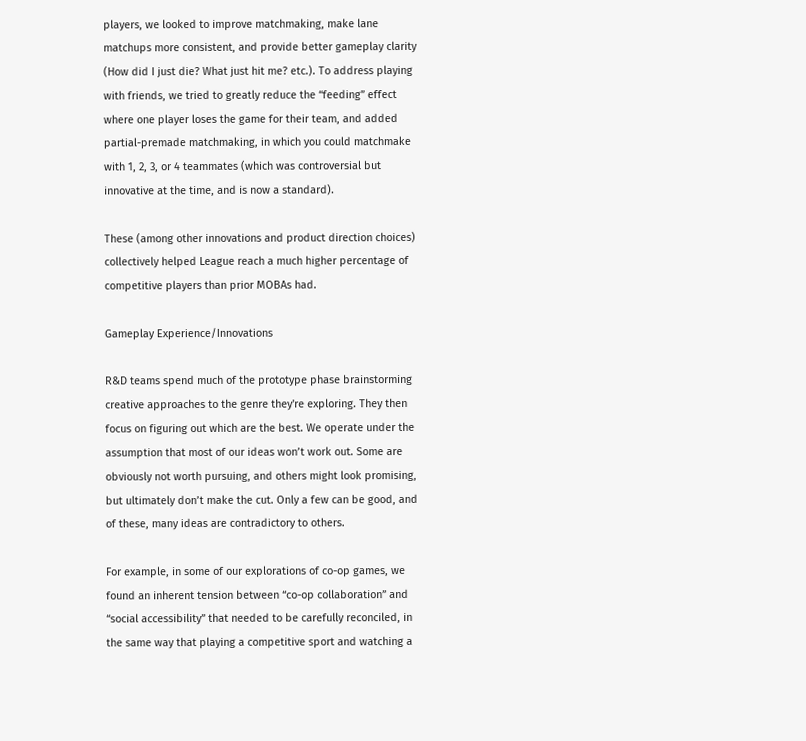players, we looked to improve matchmaking, make lane matchups more consistent, and provide better gameplay clarity (How did I just die? What just hit me? etc.). To address playing with friends, we tried to greatly reduce the “feeding” effect where one player loses the game for their team, and added partial-premade matchmaking, in which you could matchmake with 1, 2, 3, or 4 teammates (which was controversial but innovative at the time, and is now a standard).

These (among other innovations and product direction choices) collectively helped League reach a much higher percentage of competitive players than prior MOBAs had.

Gameplay Experience/Innovations

R&D teams spend much of the prototype phase brainstorming creative approaches to the genre they're exploring. They then focus on figuring out which are the best. We operate under the assumption that most of our ideas won’t work out. Some are obviously not worth pursuing, and others might look promising, but ultimately don’t make the cut. Only a few can be good, and of these, many ideas are contradictory to others.

For example, in some of our explorations of co-op games, we found an inherent tension between “co-op collaboration” and “social accessibility” that needed to be carefully reconciled, in the same way that playing a competitive sport and watching a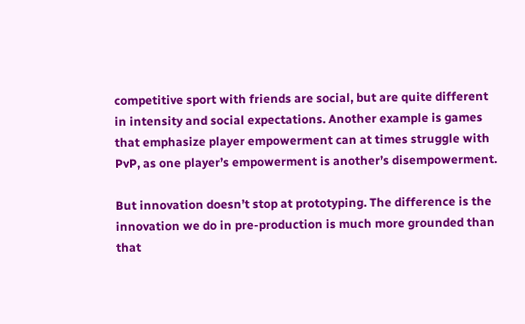competitive sport with friends are social, but are quite different in intensity and social expectations. Another example is games that emphasize player empowerment can at times struggle with PvP, as one player’s empowerment is another’s disempowerment.

But innovation doesn’t stop at prototyping. The difference is the innovation we do in pre-production is much more grounded than that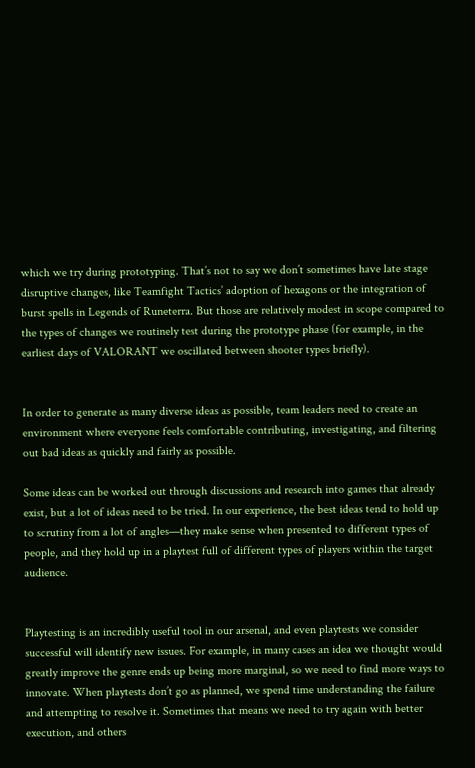which we try during prototyping. That’s not to say we don’t sometimes have late stage disruptive changes, like Teamfight Tactics’ adoption of hexagons or the integration of burst spells in Legends of Runeterra. But those are relatively modest in scope compared to the types of changes we routinely test during the prototype phase (for example, in the earliest days of VALORANT we oscillated between shooter types briefly).


In order to generate as many diverse ideas as possible, team leaders need to create an environment where everyone feels comfortable contributing, investigating, and filtering out bad ideas as quickly and fairly as possible.

Some ideas can be worked out through discussions and research into games that already exist, but a lot of ideas need to be tried. In our experience, the best ideas tend to hold up to scrutiny from a lot of angles—they make sense when presented to different types of people, and they hold up in a playtest full of different types of players within the target audience.


Playtesting is an incredibly useful tool in our arsenal, and even playtests we consider successful will identify new issues. For example, in many cases an idea we thought would greatly improve the genre ends up being more marginal, so we need to find more ways to innovate. When playtests don’t go as planned, we spend time understanding the failure and attempting to resolve it. Sometimes that means we need to try again with better execution, and others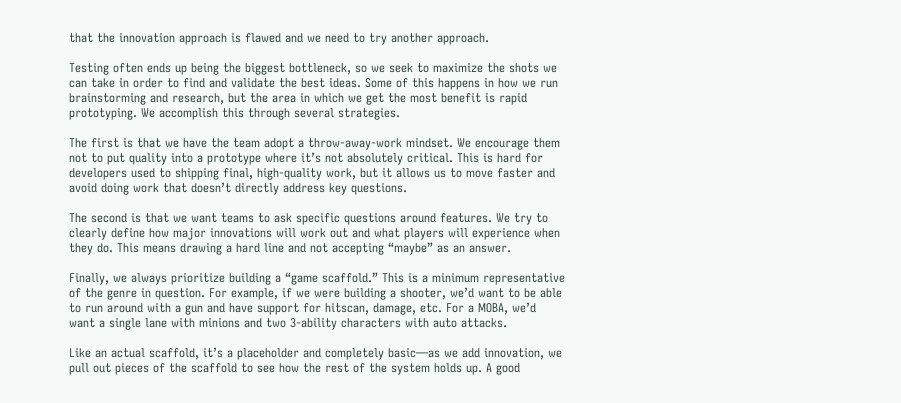that the innovation approach is flawed and we need to try another approach.

Testing often ends up being the biggest bottleneck, so we seek to maximize the shots we can take in order to find and validate the best ideas. Some of this happens in how we run brainstorming and research, but the area in which we get the most benefit is rapid prototyping. We accomplish this through several strategies.

The first is that we have the team adopt a throw-away-work mindset. We encourage them not to put quality into a prototype where it’s not absolutely critical. This is hard for developers used to shipping final, high-quality work, but it allows us to move faster and avoid doing work that doesn’t directly address key questions.

The second is that we want teams to ask specific questions around features. We try to clearly define how major innovations will work out and what players will experience when they do. This means drawing a hard line and not accepting “maybe” as an answer.

Finally, we always prioritize building a “game scaffold.” This is a minimum representative of the genre in question. For example, if we were building a shooter, we’d want to be able to run around with a gun and have support for hitscan, damage, etc. For a MOBA, we’d want a single lane with minions and two 3-ability characters with auto attacks.

Like an actual scaffold, it’s a placeholder and completely basic—as we add innovation, we pull out pieces of the scaffold to see how the rest of the system holds up. A good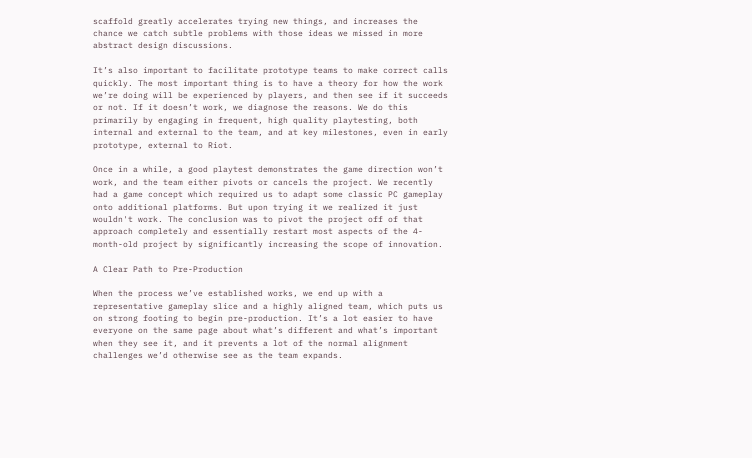scaffold greatly accelerates trying new things, and increases the chance we catch subtle problems with those ideas we missed in more abstract design discussions.

It’s also important to facilitate prototype teams to make correct calls quickly. The most important thing is to have a theory for how the work we’re doing will be experienced by players, and then see if it succeeds or not. If it doesn’t work, we diagnose the reasons. We do this primarily by engaging in frequent, high quality playtesting, both internal and external to the team, and at key milestones, even in early prototype, external to Riot.

Once in a while, a good playtest demonstrates the game direction won’t work, and the team either pivots or cancels the project. We recently had a game concept which required us to adapt some classic PC gameplay onto additional platforms. But upon trying it we realized it just wouldn't work. The conclusion was to pivot the project off of that approach completely and essentially restart most aspects of the 4-month-old project by significantly increasing the scope of innovation.

A Clear Path to Pre-Production

When the process we’ve established works, we end up with a representative gameplay slice and a highly aligned team, which puts us on strong footing to begin pre-production. It’s a lot easier to have everyone on the same page about what’s different and what’s important when they see it, and it prevents a lot of the normal alignment challenges we’d otherwise see as the team expands.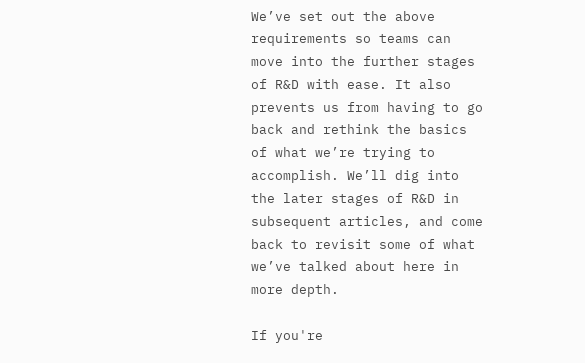We’ve set out the above requirements so teams can move into the further stages of R&D with ease. It also prevents us from having to go back and rethink the basics of what we’re trying to accomplish. We’ll dig into the later stages of R&D in subsequent articles, and come back to revisit some of what we’ve talked about here in more depth.

If you're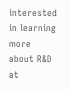interested in learning more about R&D at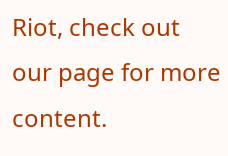Riot, check out our page for more content.